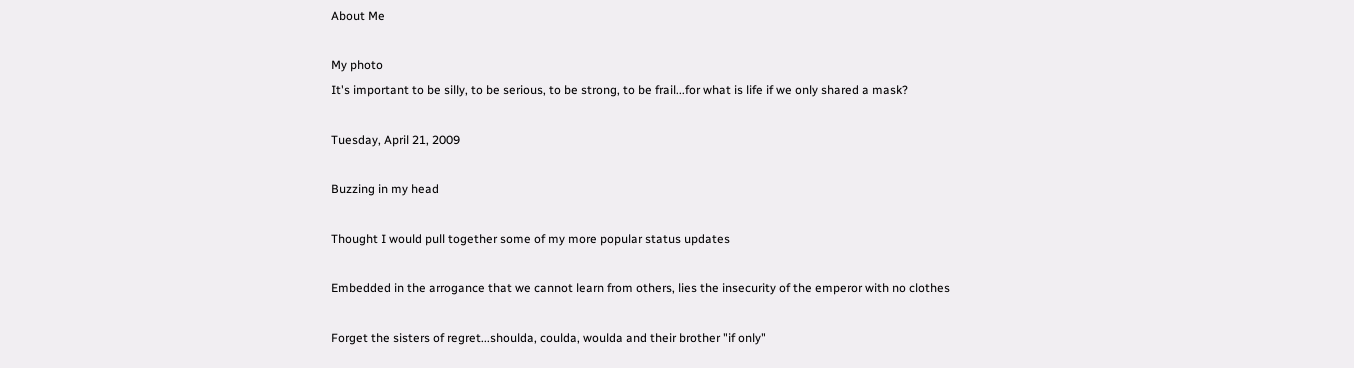About Me

My photo
It's important to be silly, to be serious, to be strong, to be frail...for what is life if we only shared a mask?

Tuesday, April 21, 2009

Buzzing in my head

Thought I would pull together some of my more popular status updates

Embedded in the arrogance that we cannot learn from others, lies the insecurity of the emperor with no clothes

Forget the sisters of regret...shoulda, coulda, woulda and their brother "if only"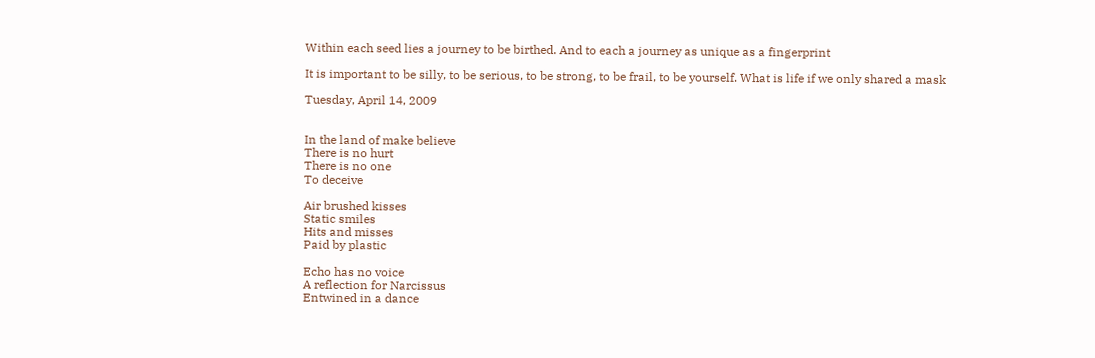Within each seed lies a journey to be birthed. And to each a journey as unique as a fingerprint

It is important to be silly, to be serious, to be strong, to be frail, to be yourself. What is life if we only shared a mask

Tuesday, April 14, 2009


In the land of make believe
There is no hurt
There is no one
To deceive

Air brushed kisses
Static smiles
Hits and misses
Paid by plastic

Echo has no voice
A reflection for Narcissus
Entwined in a dance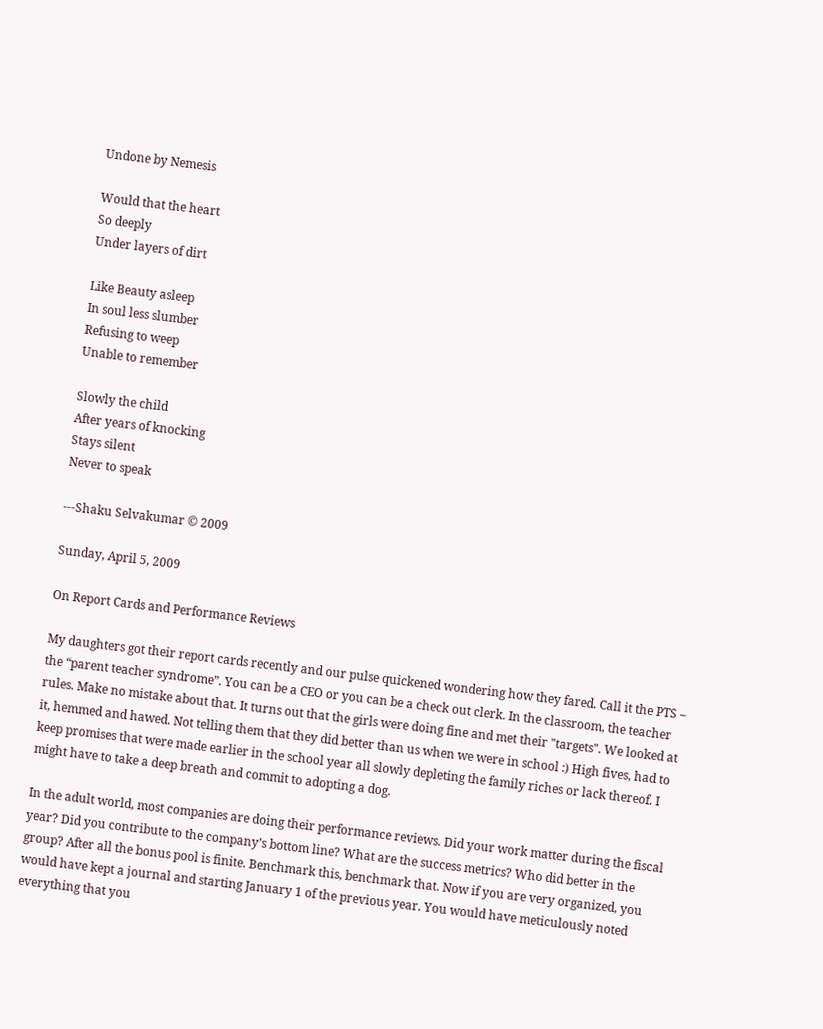Undone by Nemesis

Would that the heart
So deeply
Under layers of dirt

Like Beauty asleep
In soul less slumber
Refusing to weep
Unable to remember

Slowly the child
After years of knocking
Stays silent
Never to speak

---Shaku Selvakumar © 2009

Sunday, April 5, 2009

On Report Cards and Performance Reviews

My daughters got their report cards recently and our pulse quickened wondering how they fared. Call it the PTS – the “parent teacher syndrome”. You can be a CEO or you can be a check out clerk. In the classroom, the teacher rules. Make no mistake about that. It turns out that the girls were doing fine and met their "targets". We looked at it, hemmed and hawed. Not telling them that they did better than us when we were in school :) High fives, had to keep promises that were made earlier in the school year all slowly depleting the family riches or lack thereof. I might have to take a deep breath and commit to adopting a dog.

In the adult world, most companies are doing their performance reviews. Did your work matter during the fiscal year? Did you contribute to the company’s bottom line? What are the success metrics? Who did better in the group? After all the bonus pool is finite. Benchmark this, benchmark that. Now if you are very organized, you would have kept a journal and starting January 1 of the previous year. You would have meticulously noted everything that you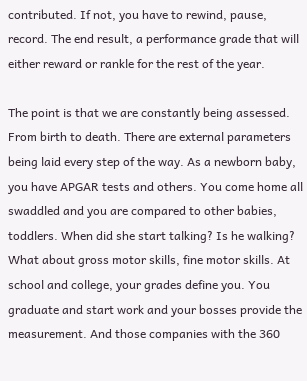contributed. If not, you have to rewind, pause, record. The end result, a performance grade that will either reward or rankle for the rest of the year.

The point is that we are constantly being assessed. From birth to death. There are external parameters being laid every step of the way. As a newborn baby, you have APGAR tests and others. You come home all swaddled and you are compared to other babies, toddlers. When did she start talking? Is he walking? What about gross motor skills, fine motor skills. At school and college, your grades define you. You graduate and start work and your bosses provide the measurement. And those companies with the 360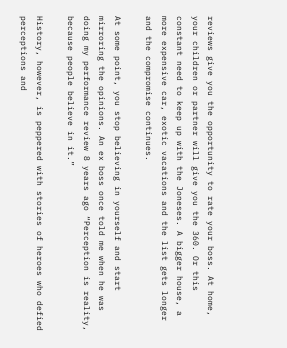reviews give you the opportunity to rate your boss. At home, your children or partner will give you the 360. Or this constant need to keep up with the Joneses. A bigger house, a more expensive car, exotic vacations and the list gets longer and the compromise continues.

At some point, you stop believing in yourself and start mirroring the opinions. An ex boss once told me when he was doing my performance review 8 years ago “Perception is reality, because people believe in it.”

History, however, is peppered with stories of heroes who defied perceptions and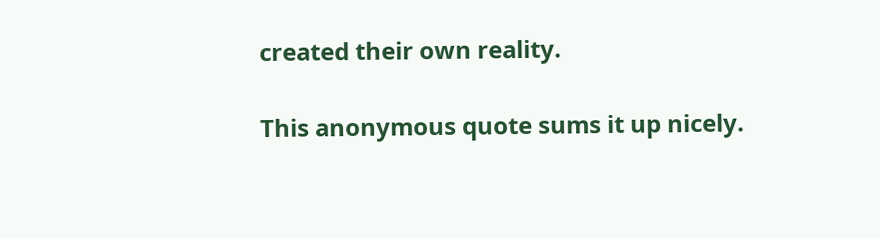created their own reality.

This anonymous quote sums it up nicely.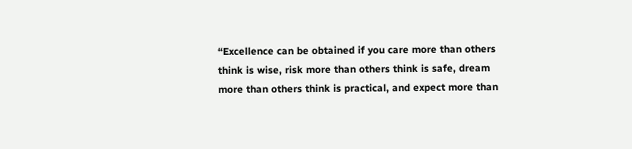“Excellence can be obtained if you care more than others think is wise, risk more than others think is safe, dream more than others think is practical, and expect more than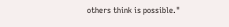others think is possible."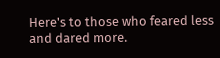Here's to those who feared less and dared more.